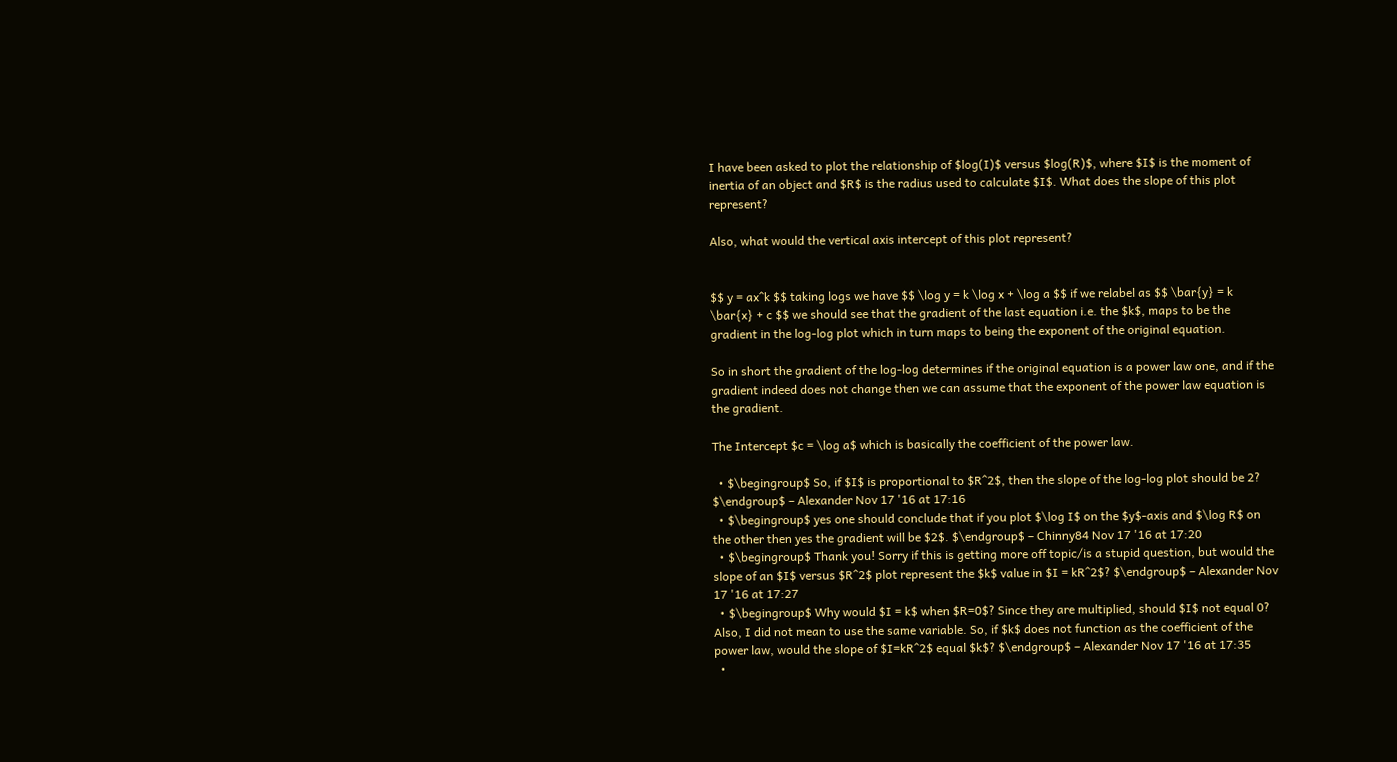I have been asked to plot the relationship of $log(I)$ versus $log(R)$, where $I$ is the moment of inertia of an object and $R$ is the radius used to calculate $I$. What does the slope of this plot represent?

Also, what would the vertical axis intercept of this plot represent?


$$ y = ax^k $$ taking logs we have $$ \log y = k \log x + \log a $$ if we relabel as $$ \bar{y} = k \bar{x} + c $$ we should see that the gradient of the last equation i.e. the $k$, maps to be the gradient in the log-log plot which in turn maps to being the exponent of the original equation.

So in short the gradient of the log-log determines if the original equation is a power law one, and if the gradient indeed does not change then we can assume that the exponent of the power law equation is the gradient.

The Intercept $c = \log a$ which is basically the coefficient of the power law.

  • $\begingroup$ So, if $I$ is proportional to $R^2$, then the slope of the log-log plot should be 2? $\endgroup$ – Alexander Nov 17 '16 at 17:16
  • $\begingroup$ yes one should conclude that if you plot $\log I$ on the $y$-axis and $\log R$ on the other then yes the gradient will be $2$. $\endgroup$ – Chinny84 Nov 17 '16 at 17:20
  • $\begingroup$ Thank you! Sorry if this is getting more off topic/is a stupid question, but would the slope of an $I$ versus $R^2$ plot represent the $k$ value in $I = kR^2$? $\endgroup$ – Alexander Nov 17 '16 at 17:27
  • $\begingroup$ Why would $I = k$ when $R=0$? Since they are multiplied, should $I$ not equal 0? Also, I did not mean to use the same variable. So, if $k$ does not function as the coefficient of the power law, would the slope of $I=kR^2$ equal $k$? $\endgroup$ – Alexander Nov 17 '16 at 17:35
  •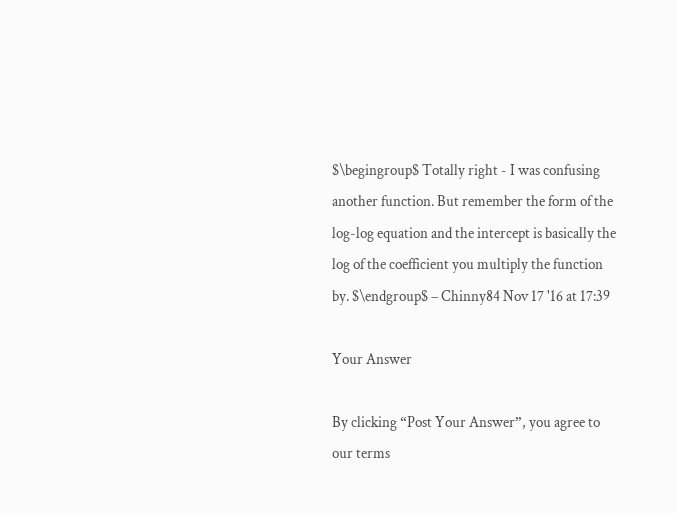$\begingroup$ Totally right - I was confusing another function. But remember the form of the log-log equation and the intercept is basically the log of the coefficient you multiply the function by. $\endgroup$ – Chinny84 Nov 17 '16 at 17:39

Your Answer

By clicking “Post Your Answer”, you agree to our terms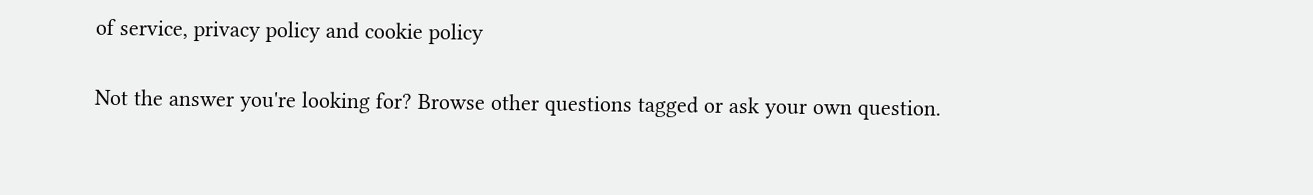of service, privacy policy and cookie policy

Not the answer you're looking for? Browse other questions tagged or ask your own question.